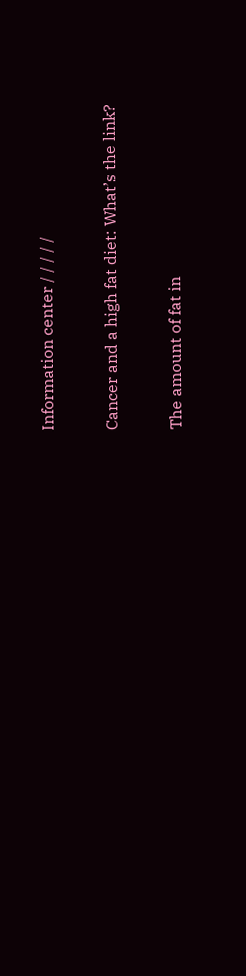Information center / / / / /

Cancer and a high fat diet: What’s the link?

The amount of fat in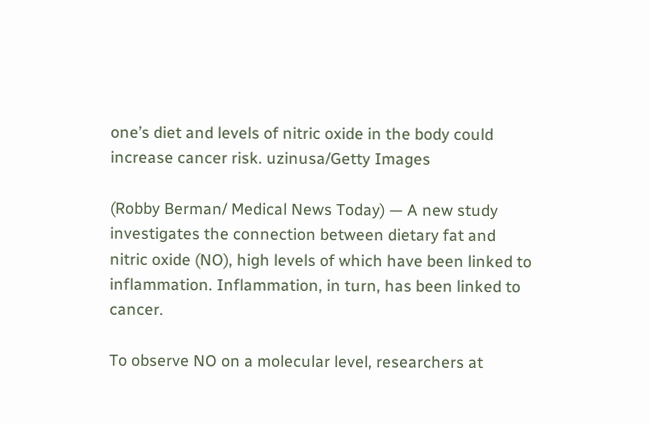one’s diet and levels of nitric oxide in the body could increase cancer risk. uzinusa/Getty Images

(Robby Berman/ Medical News Today) — A new study investigates the connection between dietary fat and nitric oxide (NO), high levels of which have been linked to inflammation. Inflammation, in turn, has been linked to cancer.

To observe NO on a molecular level, researchers at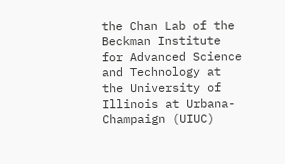the Chan Lab of the Beckman Institute for Advanced Science and Technology at the University of Illinois at Urbana-Champaign (UIUC)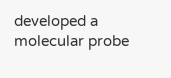developed a molecular probe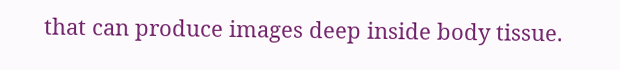that can produce images deep inside body tissue.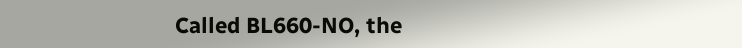Called BL660-NO, the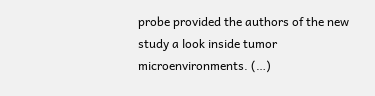probe provided the authors of the new study a look inside tumor microenvironments. (…)